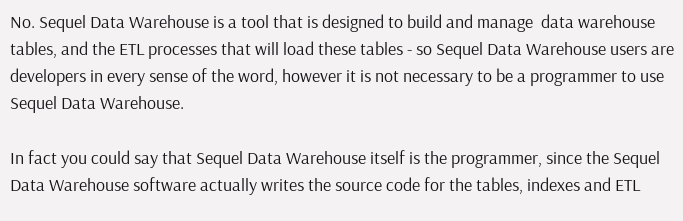No. Sequel Data Warehouse is a tool that is designed to build and manage  data warehouse tables, and the ETL processes that will load these tables - so Sequel Data Warehouse users are developers in every sense of the word, however it is not necessary to be a programmer to use Sequel Data Warehouse.

In fact you could say that Sequel Data Warehouse itself is the programmer, since the Sequel Data Warehouse software actually writes the source code for the tables, indexes and ETL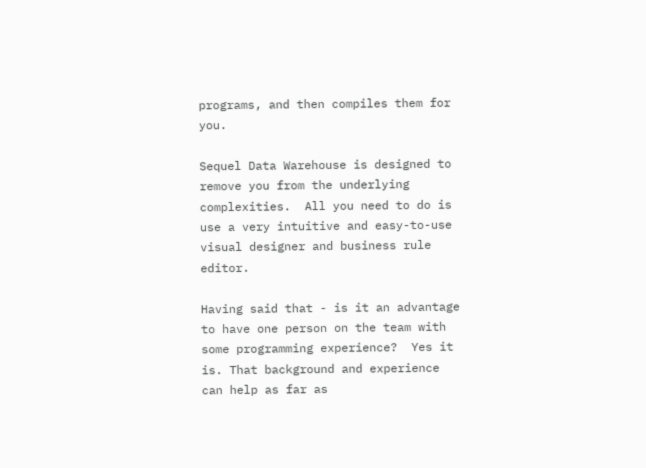programs, and then compiles them for you.

Sequel Data Warehouse is designed to remove you from the underlying complexities.  All you need to do is use a very intuitive and easy-to-use visual designer and business rule editor.

Having said that - is it an advantage to have one person on the team with some programming experience?  Yes it is. That background and experience can help as far as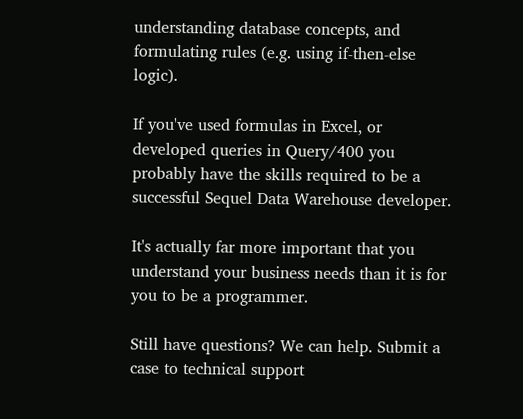understanding database concepts, and formulating rules (e.g. using if-then-else logic).

If you've used formulas in Excel, or developed queries in Query/400 you probably have the skills required to be a successful Sequel Data Warehouse developer.

It's actually far more important that you understand your business needs than it is for you to be a programmer.

Still have questions? We can help. Submit a case to technical support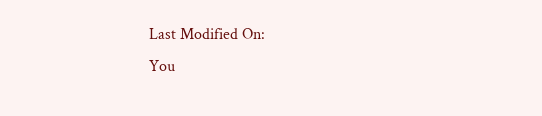Last Modified On:
You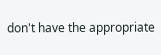don't have the appropriate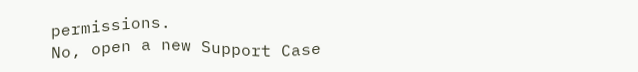permissions.
No, open a new Support Case